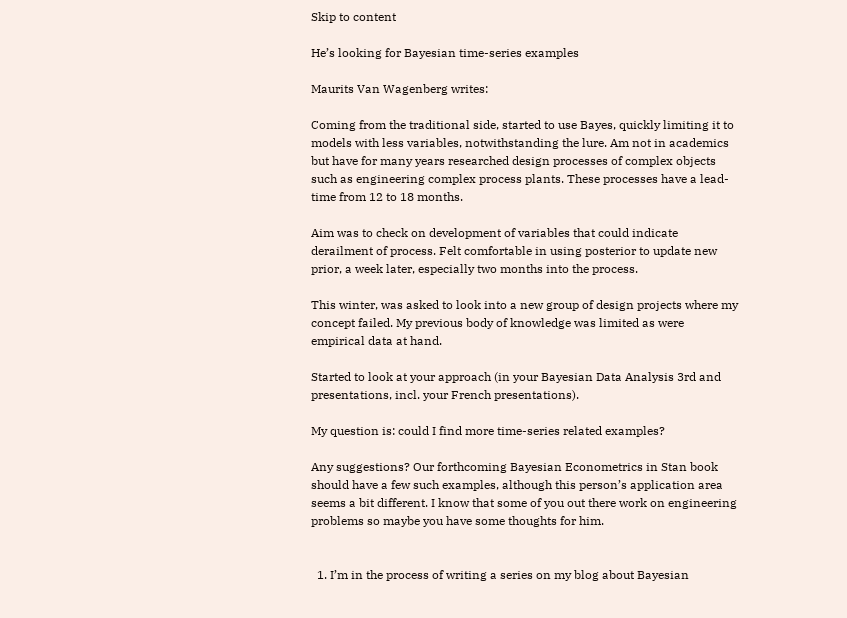Skip to content

He’s looking for Bayesian time-series examples

Maurits Van Wagenberg writes:

Coming from the traditional side, started to use Bayes, quickly limiting it to models with less variables, notwithstanding the lure. Am not in academics but have for many years researched design processes of complex objects such as engineering complex process plants. These processes have a lead-time from 12 to 18 months.

Aim was to check on development of variables that could indicate derailment of process. Felt comfortable in using posterior to update new prior, a week later, especially two months into the process.

This winter, was asked to look into a new group of design projects where my concept failed. My previous body of knowledge was limited as were empirical data at hand.

Started to look at your approach (in your Bayesian Data Analysis 3rd and presentations, incl. your French presentations).

My question is: could I find more time-series related examples?

Any suggestions? Our forthcoming Bayesian Econometrics in Stan book should have a few such examples, although this person’s application area seems a bit different. I know that some of you out there work on engineering problems so maybe you have some thoughts for him.


  1. I’m in the process of writing a series on my blog about Bayesian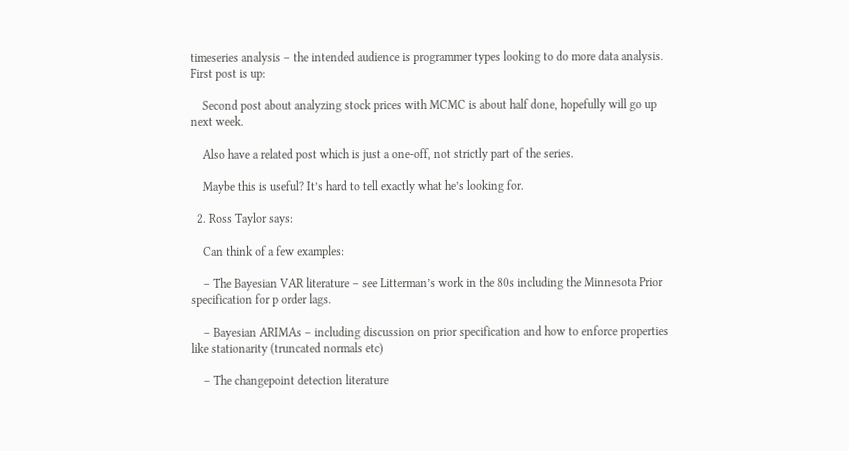timeseries analysis – the intended audience is programmer types looking to do more data analysis. First post is up:

    Second post about analyzing stock prices with MCMC is about half done, hopefully will go up next week.

    Also have a related post which is just a one-off, not strictly part of the series.

    Maybe this is useful? It’s hard to tell exactly what he’s looking for.

  2. Ross Taylor says:

    Can think of a few examples:

    – The Bayesian VAR literature – see Litterman’s work in the 80s including the Minnesota Prior specification for p order lags.

    – Bayesian ARIMAs – including discussion on prior specification and how to enforce properties like stationarity (truncated normals etc)

    – The changepoint detection literature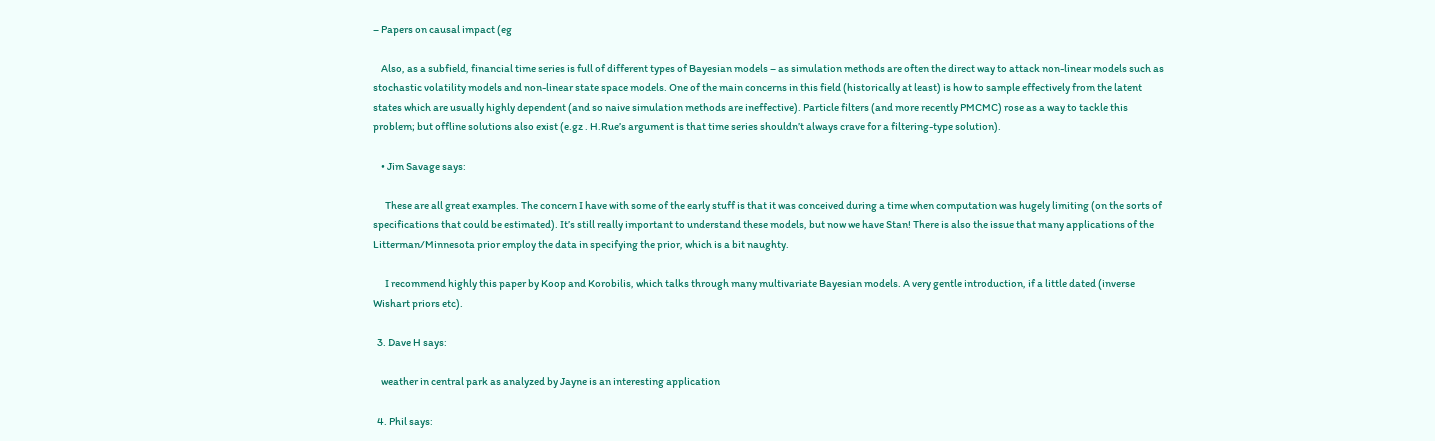– Papers on causal impact (eg

    Also, as a subfield, financial time series is full of different types of Bayesian models – as simulation methods are often the direct way to attack non-linear models such as stochastic volatility models and non-linear state space models. One of the main concerns in this field (historically at least) is how to sample effectively from the latent states which are usually highly dependent (and so naive simulation methods are ineffective). Particle filters (and more recently PMCMC) rose as a way to tackle this problem; but offline solutions also exist (e.gz . H.Rue’s argument is that time series shouldn’t always crave for a filtering-type solution).

    • Jim Savage says:

      These are all great examples. The concern I have with some of the early stuff is that it was conceived during a time when computation was hugely limiting (on the sorts of specifications that could be estimated). It’s still really important to understand these models, but now we have Stan! There is also the issue that many applications of the Litterman/Minnesota prior employ the data in specifying the prior, which is a bit naughty.

      I recommend highly this paper by Koop and Korobilis, which talks through many multivariate Bayesian models. A very gentle introduction, if a little dated (inverse Wishart priors etc).

  3. Dave H says:

    weather in central park as analyzed by Jayne is an interesting application

  4. Phil says: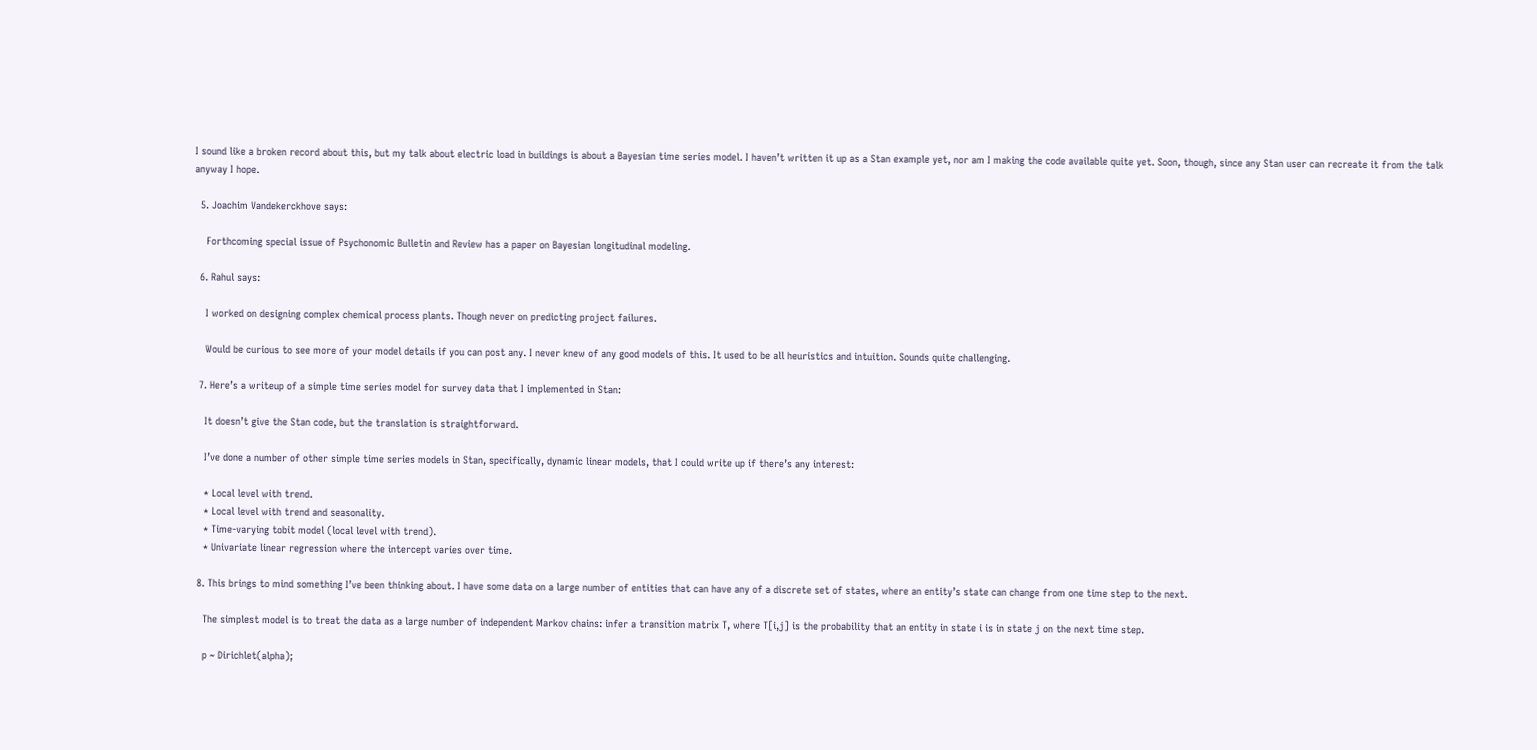I sound like a broken record about this, but my talk about electric load in buildings is about a Bayesian time series model. I haven’t written it up as a Stan example yet, nor am I making the code available quite yet. Soon, though, since any Stan user can recreate it from the talk anyway I hope.

  5. Joachim Vandekerckhove says:

    Forthcoming special issue of Psychonomic Bulletin and Review has a paper on Bayesian longitudinal modeling.

  6. Rahul says:

    I worked on designing complex chemical process plants. Though never on predicting project failures.

    Would be curious to see more of your model details if you can post any. I never knew of any good models of this. It used to be all heuristics and intuition. Sounds quite challenging.

  7. Here’s a writeup of a simple time series model for survey data that I implemented in Stan:

    It doesn’t give the Stan code, but the translation is straightforward.

    I’ve done a number of other simple time series models in Stan, specifically, dynamic linear models, that I could write up if there’s any interest:

    * Local level with trend.
    * Local level with trend and seasonality.
    * Time-varying tobit model (local level with trend).
    * Univariate linear regression where the intercept varies over time.

  8. This brings to mind something I’ve been thinking about. I have some data on a large number of entities that can have any of a discrete set of states, where an entity’s state can change from one time step to the next.

    The simplest model is to treat the data as a large number of independent Markov chains: infer a transition matrix T, where T[i,j] is the probability that an entity in state i is in state j on the next time step.

    p ~ Dirichlet(alpha);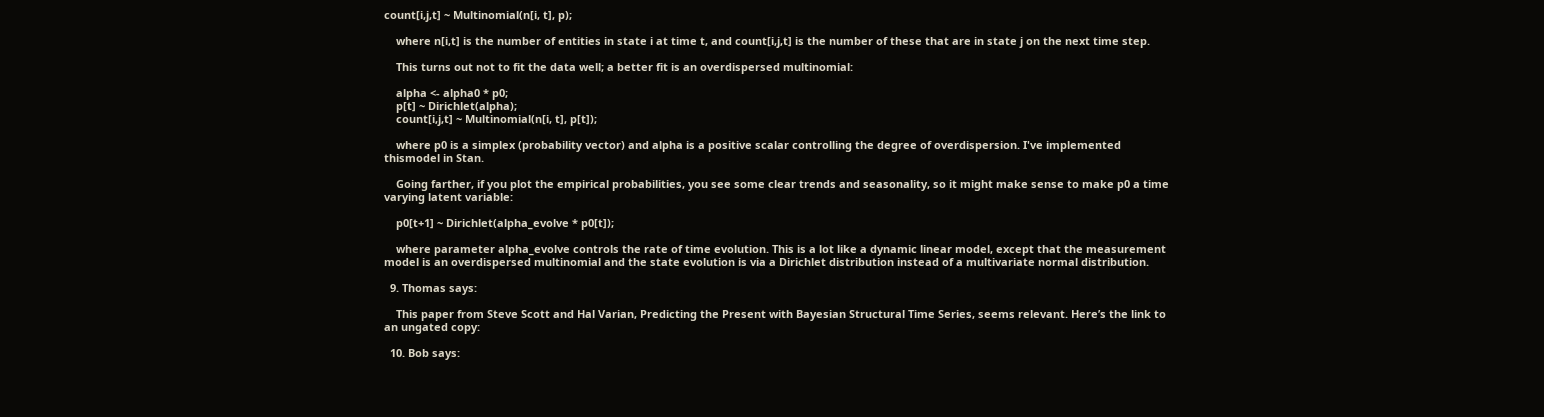count[i,j,t] ~ Multinomial(n[i, t], p);

    where n[i,t] is the number of entities in state i at time t, and count[i,j,t] is the number of these that are in state j on the next time step.

    This turns out not to fit the data well; a better fit is an overdispersed multinomial:

    alpha <- alpha0 * p0;
    p[t] ~ Dirichlet(alpha);
    count[i,j,t] ~ Multinomial(n[i, t], p[t]);

    where p0 is a simplex (probability vector) and alpha is a positive scalar controlling the degree of overdispersion. I've implemented thismodel in Stan.

    Going farther, if you plot the empirical probabilities, you see some clear trends and seasonality, so it might make sense to make p0 a time varying latent variable:

    p0[t+1] ~ Dirichlet(alpha_evolve * p0[t]);

    where parameter alpha_evolve controls the rate of time evolution. This is a lot like a dynamic linear model, except that the measurement model is an overdispersed multinomial and the state evolution is via a Dirichlet distribution instead of a multivariate normal distribution.

  9. Thomas says:

    This paper from Steve Scott and Hal Varian, Predicting the Present with Bayesian Structural Time Series, seems relevant. Here’s the link to an ungated copy:

  10. Bob says: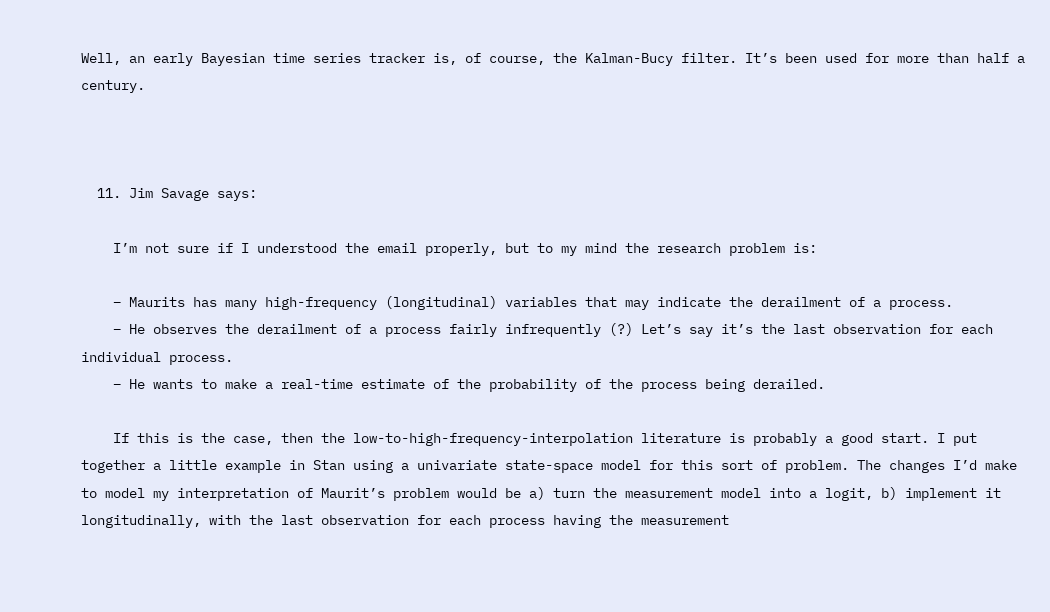Well, an early Bayesian time series tracker is, of course, the Kalman-Bucy filter. It’s been used for more than half a century.



  11. Jim Savage says:

    I’m not sure if I understood the email properly, but to my mind the research problem is:

    – Maurits has many high-frequency (longitudinal) variables that may indicate the derailment of a process.
    – He observes the derailment of a process fairly infrequently (?) Let’s say it’s the last observation for each individual process.
    – He wants to make a real-time estimate of the probability of the process being derailed.

    If this is the case, then the low-to-high-frequency-interpolation literature is probably a good start. I put together a little example in Stan using a univariate state-space model for this sort of problem. The changes I’d make to model my interpretation of Maurit’s problem would be a) turn the measurement model into a logit, b) implement it longitudinally, with the last observation for each process having the measurement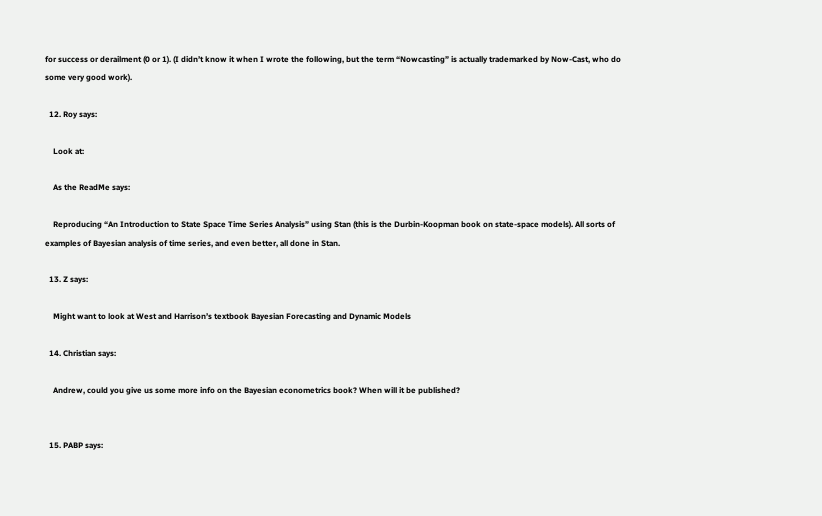for success or derailment (0 or 1). (I didn’t know it when I wrote the following, but the term “Nowcasting” is actually trademarked by Now-Cast, who do some very good work).

  12. Roy says:

    Look at:

    As the ReadMe says:

    Reproducing “An Introduction to State Space Time Series Analysis” using Stan (this is the Durbin-Koopman book on state-space models). All sorts of examples of Bayesian analysis of time series, and even better, all done in Stan.

  13. Z says:

    Might want to look at West and Harrison’s textbook Bayesian Forecasting and Dynamic Models

  14. Christian says:

    Andrew, could you give us some more info on the Bayesian econometrics book? When will it be published?


  15. PABP says: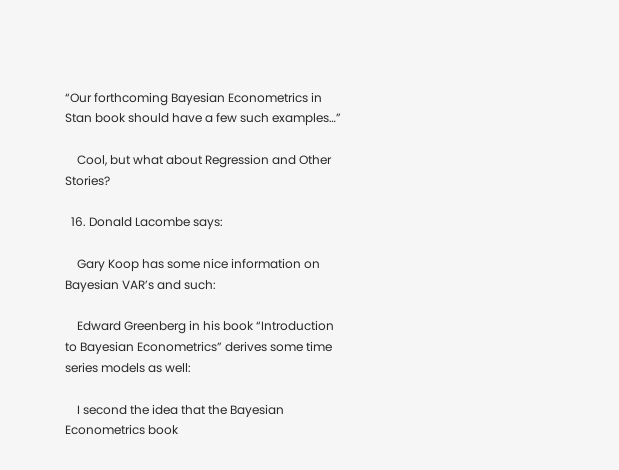“Our forthcoming Bayesian Econometrics in Stan book should have a few such examples…”

    Cool, but what about Regression and Other Stories?

  16. Donald Lacombe says:

    Gary Koop has some nice information on Bayesian VAR’s and such:

    Edward Greenberg in his book “Introduction to Bayesian Econometrics” derives some time series models as well:

    I second the idea that the Bayesian Econometrics book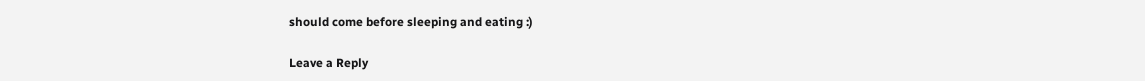should come before sleeping and eating :)

Leave a Reply